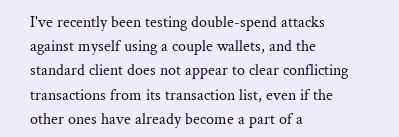I've recently been testing double-spend attacks against myself using a couple wallets, and the standard client does not appear to clear conflicting transactions from its transaction list, even if the other ones have already become a part of a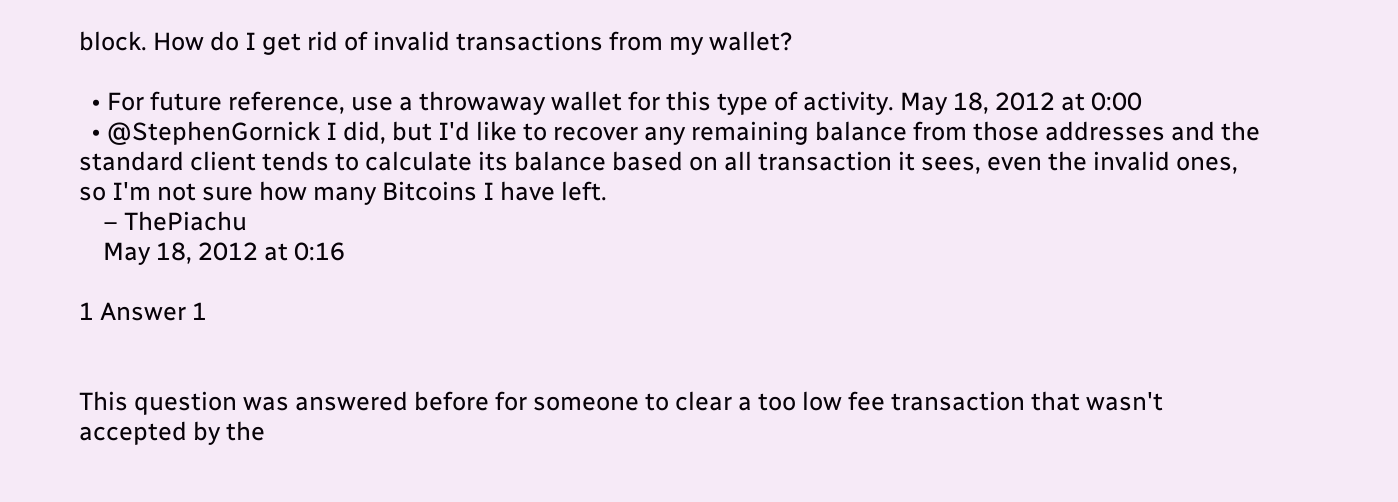block. How do I get rid of invalid transactions from my wallet?

  • For future reference, use a throwaway wallet for this type of activity. May 18, 2012 at 0:00
  • @StephenGornick I did, but I'd like to recover any remaining balance from those addresses and the standard client tends to calculate its balance based on all transaction it sees, even the invalid ones, so I'm not sure how many Bitcoins I have left.
    – ThePiachu
    May 18, 2012 at 0:16

1 Answer 1


This question was answered before for someone to clear a too low fee transaction that wasn't accepted by the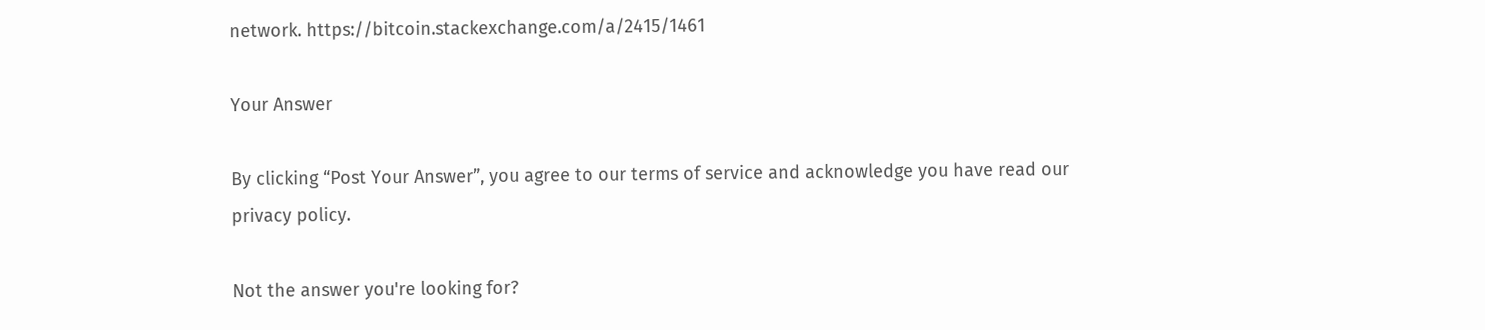network. https://bitcoin.stackexchange.com/a/2415/1461

Your Answer

By clicking “Post Your Answer”, you agree to our terms of service and acknowledge you have read our privacy policy.

Not the answer you're looking for?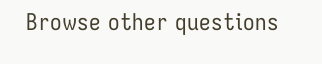Browse other questions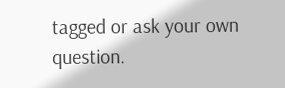tagged or ask your own question.